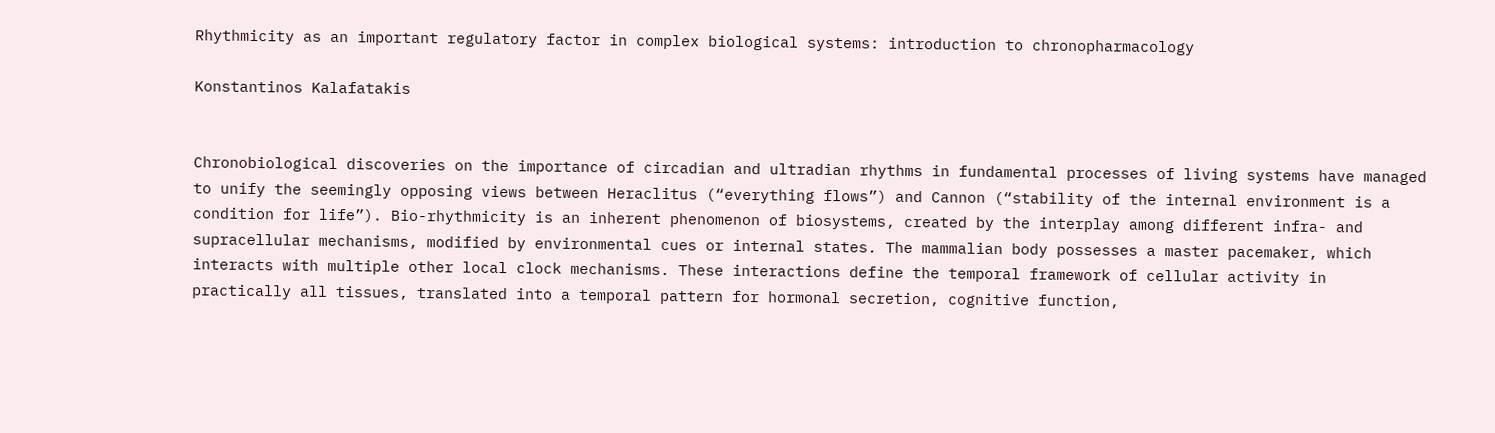Rhythmicity as an important regulatory factor in complex biological systems: introduction to chronopharmacology

Konstantinos Kalafatakis


Chronobiological discoveries on the importance of circadian and ultradian rhythms in fundamental processes of living systems have managed to unify the seemingly opposing views between Heraclitus (“everything flows”) and Cannon (“stability of the internal environment is a condition for life”). Bio-rhythmicity is an inherent phenomenon of biosystems, created by the interplay among different infra- and supracellular mechanisms, modified by environmental cues or internal states. The mammalian body possesses a master pacemaker, which interacts with multiple other local clock mechanisms. These interactions define the temporal framework of cellular activity in practically all tissues, translated into a temporal pattern for hormonal secretion, cognitive function,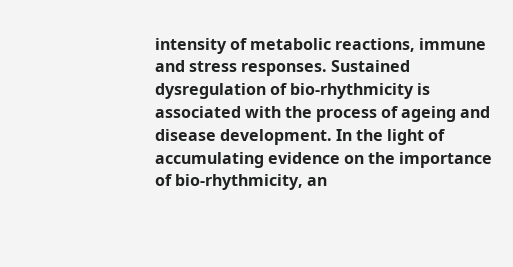intensity of metabolic reactions, immune and stress responses. Sustained dysregulation of bio-rhythmicity is associated with the process of ageing and disease development. In the light of accumulating evidence on the importance of bio-rhythmicity, an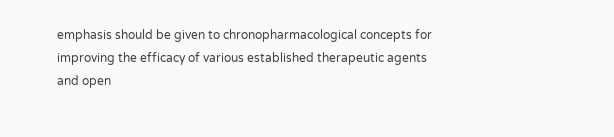emphasis should be given to chronopharmacological concepts for improving the efficacy of various established therapeutic agents and open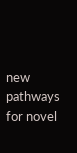new pathways for novel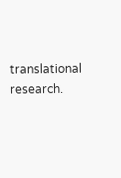translational research.